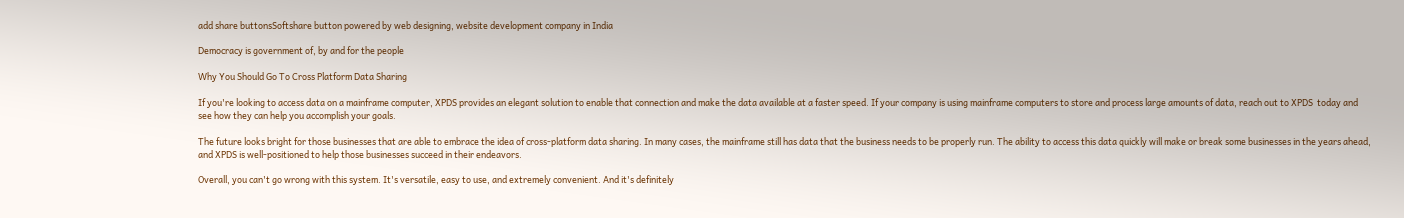add share buttonsSoftshare button powered by web designing, website development company in India

Democracy is government of, by and for the people

Why You Should Go To Cross Platform Data Sharing

If you're looking to access data on a mainframe computer, XPDS provides an elegant solution to enable that connection and make the data available at a faster speed. If your company is using mainframe computers to store and process large amounts of data, reach out to XPDS  today and see how they can help you accomplish your goals.

The future looks bright for those businesses that are able to embrace the idea of cross-platform data sharing. In many cases, the mainframe still has data that the business needs to be properly run. The ability to access this data quickly will make or break some businesses in the years ahead, and XPDS is well-positioned to help those businesses succeed in their endeavors.

Overall, you can't go wrong with this system. It's versatile, easy to use, and extremely convenient. And it's definitely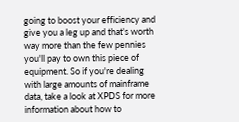going to boost your efficiency and give you a leg up and that's worth way more than the few pennies you'll pay to own this piece of equipment. So if you're dealing with large amounts of mainframe data, take a look at XPDS for more information about how to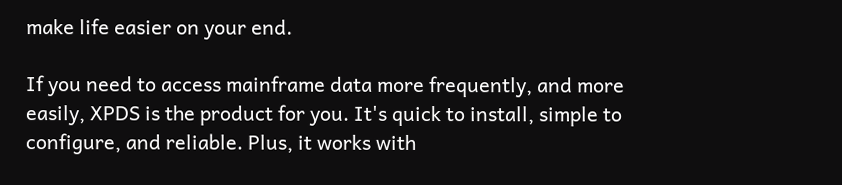make life easier on your end.

If you need to access mainframe data more frequently, and more easily, XPDS is the product for you. It's quick to install, simple to configure, and reliable. Plus, it works with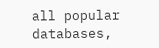all popular databases,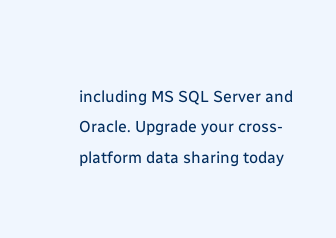including MS SQL Server and Oracle. Upgrade your cross-platform data sharing today